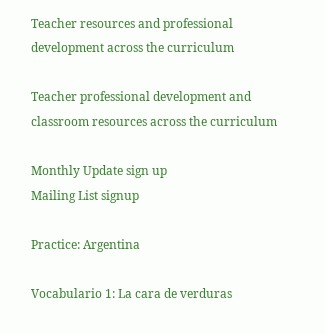Teacher resources and professional development across the curriculum

Teacher professional development and classroom resources across the curriculum

Monthly Update sign up
Mailing List signup

Practice: Argentina

Vocabulario 1: La cara de verduras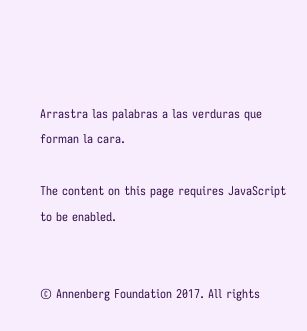Arrastra las palabras a las verduras que forman la cara.

The content on this page requires JavaScript to be enabled.


© Annenberg Foundation 2017. All rights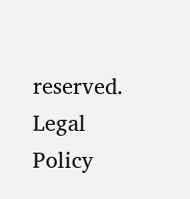reserved. Legal Policy